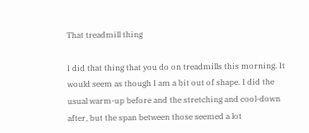That treadmill thing

I did that thing that you do on treadmills this morning. It would seem as though I am a bit out of shape. I did the usual warm-up before and the stretching and cool-down after, but the span between those seemed a lot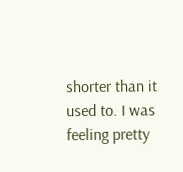shorter than it used to. I was feeling pretty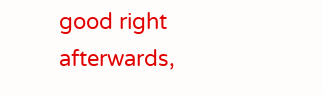good right afterwards,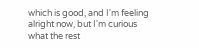which is good, and I'm feeling alright now, but I'm curious what the rest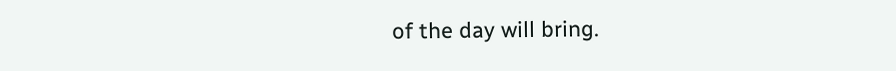of the day will bring.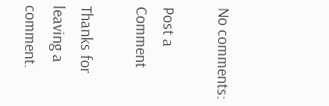No comments:

Post a Comment

Thanks for leaving a comment.